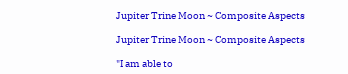Jupiter Trine Moon ~ Composite Aspects

Jupiter Trine Moon ~ Composite Aspects

"I am able to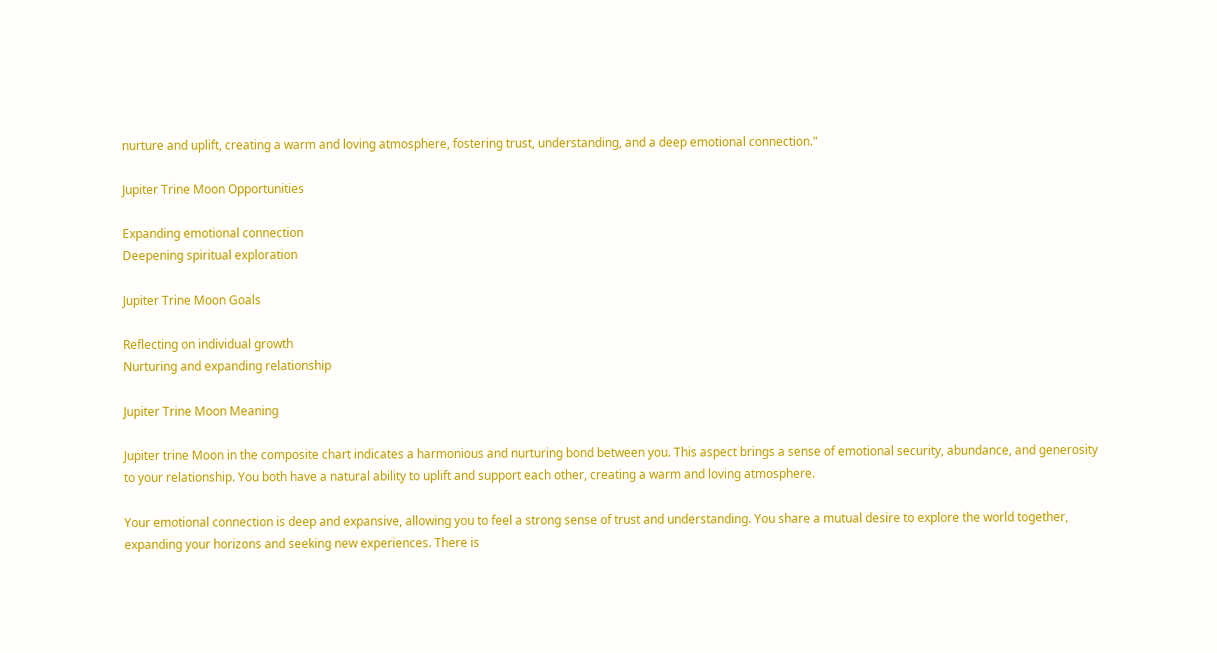nurture and uplift, creating a warm and loving atmosphere, fostering trust, understanding, and a deep emotional connection."

Jupiter Trine Moon Opportunities

Expanding emotional connection
Deepening spiritual exploration

Jupiter Trine Moon Goals

Reflecting on individual growth
Nurturing and expanding relationship

Jupiter Trine Moon Meaning

Jupiter trine Moon in the composite chart indicates a harmonious and nurturing bond between you. This aspect brings a sense of emotional security, abundance, and generosity to your relationship. You both have a natural ability to uplift and support each other, creating a warm and loving atmosphere.

Your emotional connection is deep and expansive, allowing you to feel a strong sense of trust and understanding. You share a mutual desire to explore the world together, expanding your horizons and seeking new experiences. There is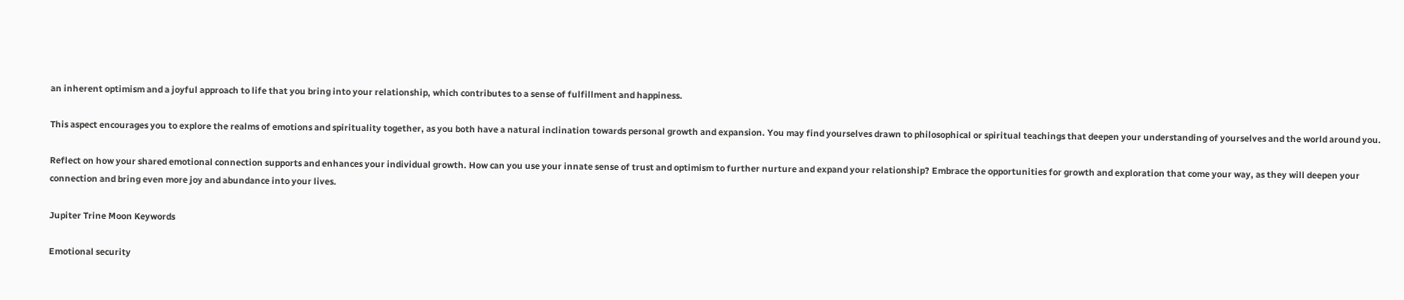an inherent optimism and a joyful approach to life that you bring into your relationship, which contributes to a sense of fulfillment and happiness.

This aspect encourages you to explore the realms of emotions and spirituality together, as you both have a natural inclination towards personal growth and expansion. You may find yourselves drawn to philosophical or spiritual teachings that deepen your understanding of yourselves and the world around you.

Reflect on how your shared emotional connection supports and enhances your individual growth. How can you use your innate sense of trust and optimism to further nurture and expand your relationship? Embrace the opportunities for growth and exploration that come your way, as they will deepen your connection and bring even more joy and abundance into your lives.

Jupiter Trine Moon Keywords

Emotional security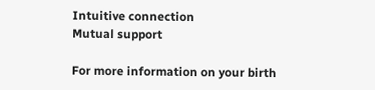Intuitive connection
Mutual support

For more information on your birth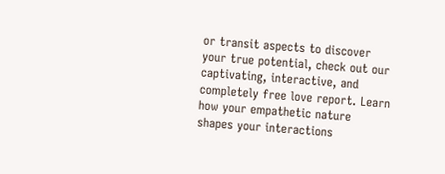or transit aspects to discover your true potential, check out our captivating, interactive, and completely free love report. Learn how your empathetic nature shapes your interactions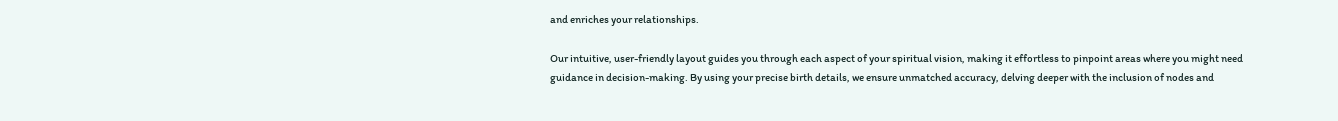and enriches your relationships.

Our intuitive, user-friendly layout guides you through each aspect of your spiritual vision, making it effortless to pinpoint areas where you might need guidance in decision-making. By using your precise birth details, we ensure unmatched accuracy, delving deeper with the inclusion of nodes and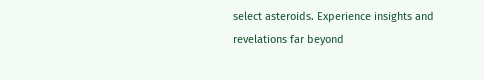select asteroids. Experience insights and revelations far beyond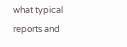what typical reports and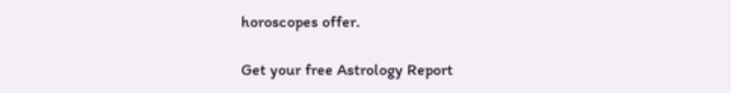horoscopes offer.

Get your free Astrology Report